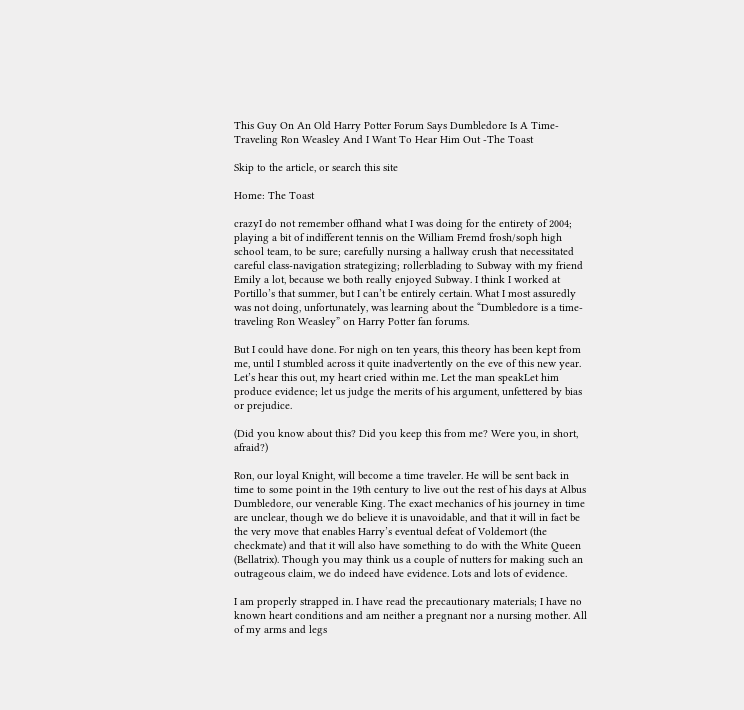This Guy On An Old Harry Potter Forum Says Dumbledore Is A Time-Traveling Ron Weasley And I Want To Hear Him Out -The Toast

Skip to the article, or search this site

Home: The Toast

crazyI do not remember offhand what I was doing for the entirety of 2004; playing a bit of indifferent tennis on the William Fremd frosh/soph high school team, to be sure; carefully nursing a hallway crush that necessitated careful class-navigation strategizing; rollerblading to Subway with my friend Emily a lot, because we both really enjoyed Subway. I think I worked at Portillo’s that summer, but I can’t be entirely certain. What I most assuredly was not doing, unfortunately, was learning about the “Dumbledore is a time-traveling Ron Weasley” on Harry Potter fan forums.

But I could have done. For nigh on ten years, this theory has been kept from me, until I stumbled across it quite inadvertently on the eve of this new year. Let’s hear this out, my heart cried within me. Let the man speakLet him produce evidence; let us judge the merits of his argument, unfettered by bias or prejudice.

(Did you know about this? Did you keep this from me? Were you, in short, afraid?)

Ron, our loyal Knight, will become a time traveler. He will be sent back in time to some point in the 19th century to live out the rest of his days at Albus Dumbledore, our venerable King. The exact mechanics of his journey in time are unclear, though we do believe it is unavoidable, and that it will in fact be the very move that enables Harry’s eventual defeat of Voldemort (the checkmate) and that it will also have something to do with the White Queen (Bellatrix). Though you may think us a couple of nutters for making such an outrageous claim, we do indeed have evidence. Lots and lots of evidence.

I am properly strapped in. I have read the precautionary materials; I have no known heart conditions and am neither a pregnant nor a nursing mother. All of my arms and legs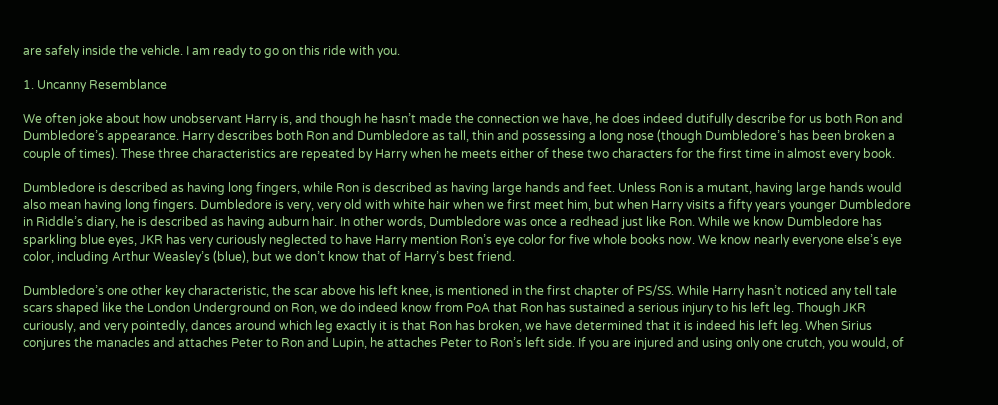are safely inside the vehicle. I am ready to go on this ride with you.

1. Uncanny Resemblance

We often joke about how unobservant Harry is, and though he hasn’t made the connection we have, he does indeed dutifully describe for us both Ron and Dumbledore’s appearance. Harry describes both Ron and Dumbledore as tall, thin and possessing a long nose (though Dumbledore’s has been broken a couple of times). These three characteristics are repeated by Harry when he meets either of these two characters for the first time in almost every book.

Dumbledore is described as having long fingers, while Ron is described as having large hands and feet. Unless Ron is a mutant, having large hands would also mean having long fingers. Dumbledore is very, very old with white hair when we first meet him, but when Harry visits a fifty years younger Dumbledore in Riddle’s diary, he is described as having auburn hair. In other words, Dumbledore was once a redhead just like Ron. While we know Dumbledore has sparkling blue eyes, JKR has very curiously neglected to have Harry mention Ron’s eye color for five whole books now. We know nearly everyone else’s eye color, including Arthur Weasley’s (blue), but we don’t know that of Harry’s best friend.

Dumbledore’s one other key characteristic, the scar above his left knee, is mentioned in the first chapter of PS/SS. While Harry hasn’t noticed any tell tale scars shaped like the London Underground on Ron, we do indeed know from PoA that Ron has sustained a serious injury to his left leg. Though JKR curiously, and very pointedly, dances around which leg exactly it is that Ron has broken, we have determined that it is indeed his left leg. When Sirius conjures the manacles and attaches Peter to Ron and Lupin, he attaches Peter to Ron’s left side. If you are injured and using only one crutch, you would, of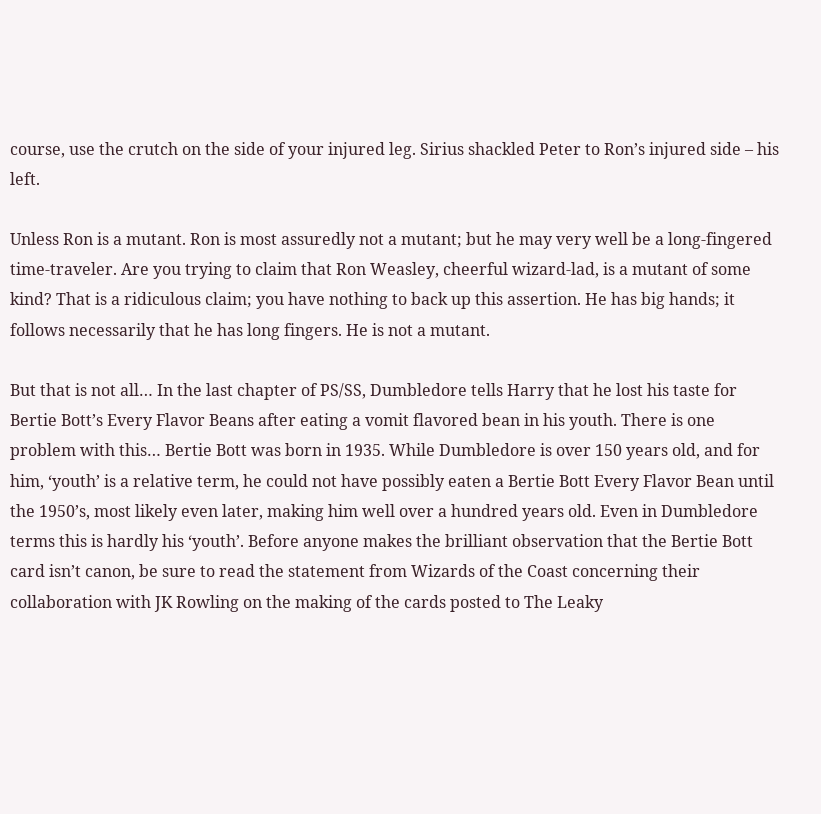course, use the crutch on the side of your injured leg. Sirius shackled Peter to Ron’s injured side – his left.

Unless Ron is a mutant. Ron is most assuredly not a mutant; but he may very well be a long-fingered time-traveler. Are you trying to claim that Ron Weasley, cheerful wizard-lad, is a mutant of some kind? That is a ridiculous claim; you have nothing to back up this assertion. He has big hands; it follows necessarily that he has long fingers. He is not a mutant.

But that is not all… In the last chapter of PS/SS, Dumbledore tells Harry that he lost his taste for Bertie Bott’s Every Flavor Beans after eating a vomit flavored bean in his youth. There is one problem with this… Bertie Bott was born in 1935. While Dumbledore is over 150 years old, and for him, ‘youth’ is a relative term, he could not have possibly eaten a Bertie Bott Every Flavor Bean until the 1950’s, most likely even later, making him well over a hundred years old. Even in Dumbledore terms this is hardly his ‘youth’. Before anyone makes the brilliant observation that the Bertie Bott card isn’t canon, be sure to read the statement from Wizards of the Coast concerning their collaboration with JK Rowling on the making of the cards posted to The Leaky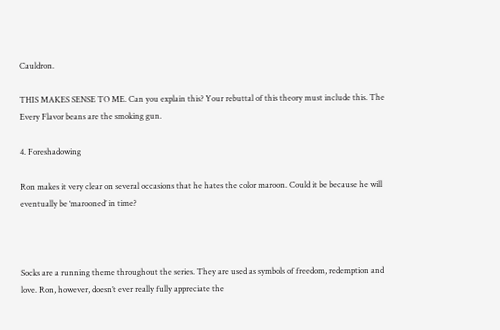Cauldron.

THIS MAKES SENSE TO ME. Can you explain this? Your rebuttal of this theory must include this. The Every Flavor beans are the smoking gun.

4. Foreshadowing

Ron makes it very clear on several occasions that he hates the color maroon. Could it be because he will eventually be ‘marooned’ in time?



Socks are a running theme throughout the series. They are used as symbols of freedom, redemption and love. Ron, however, doesn’t ever really fully appreciate the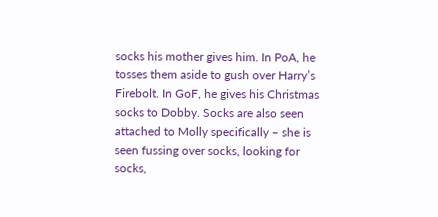socks his mother gives him. In PoA, he tosses them aside to gush over Harry’s Firebolt. In GoF, he gives his Christmas socks to Dobby. Socks are also seen attached to Molly specifically – she is seen fussing over socks, looking for socks,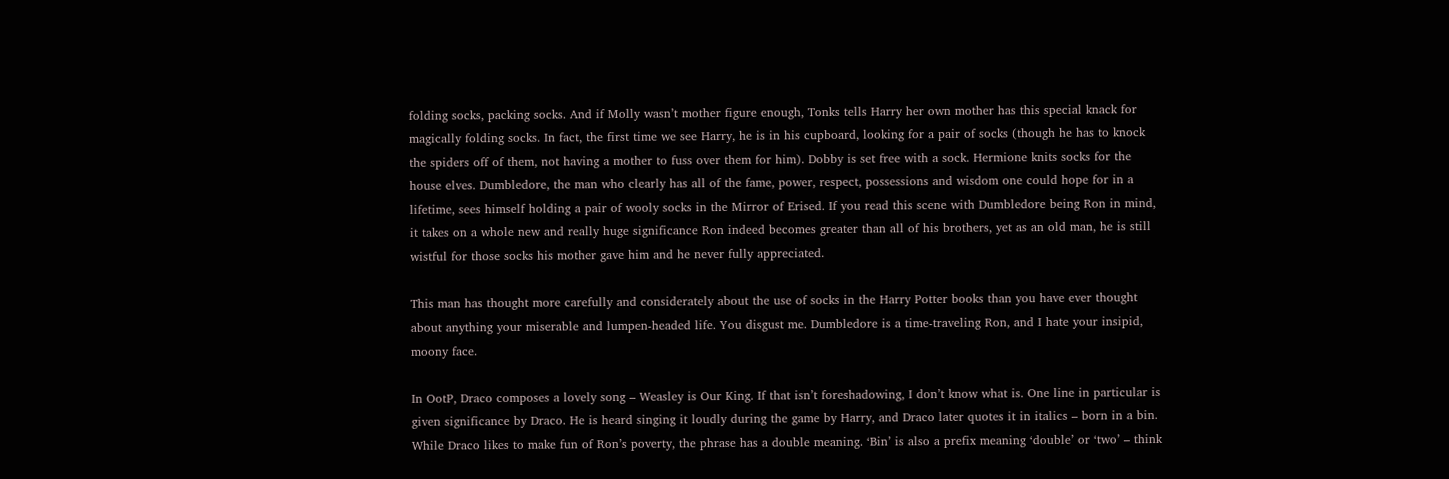folding socks, packing socks. And if Molly wasn’t mother figure enough, Tonks tells Harry her own mother has this special knack for magically folding socks. In fact, the first time we see Harry, he is in his cupboard, looking for a pair of socks (though he has to knock the spiders off of them, not having a mother to fuss over them for him). Dobby is set free with a sock. Hermione knits socks for the house elves. Dumbledore, the man who clearly has all of the fame, power, respect, possessions and wisdom one could hope for in a lifetime, sees himself holding a pair of wooly socks in the Mirror of Erised. If you read this scene with Dumbledore being Ron in mind, it takes on a whole new and really huge significance Ron indeed becomes greater than all of his brothers, yet as an old man, he is still wistful for those socks his mother gave him and he never fully appreciated.

This man has thought more carefully and considerately about the use of socks in the Harry Potter books than you have ever thought about anything your miserable and lumpen-headed life. You disgust me. Dumbledore is a time-traveling Ron, and I hate your insipid, moony face.

In OotP, Draco composes a lovely song – Weasley is Our King. If that isn’t foreshadowing, I don’t know what is. One line in particular is given significance by Draco. He is heard singing it loudly during the game by Harry, and Draco later quotes it in italics – born in a bin. While Draco likes to make fun of Ron’s poverty, the phrase has a double meaning. ‘Bin’ is also a prefix meaning ‘double’ or ‘two’ – think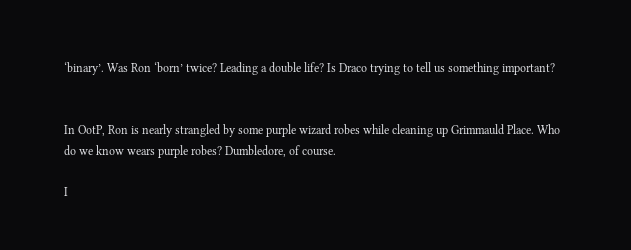‘binary’. Was Ron ‘born’ twice? Leading a double life? Is Draco trying to tell us something important?


In OotP, Ron is nearly strangled by some purple wizard robes while cleaning up Grimmauld Place. Who do we know wears purple robes? Dumbledore, of course.

I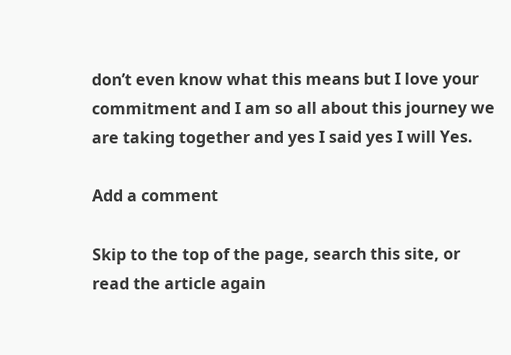don’t even know what this means but I love your commitment and I am so all about this journey we are taking together and yes I said yes I will Yes.

Add a comment

Skip to the top of the page, search this site, or read the article again